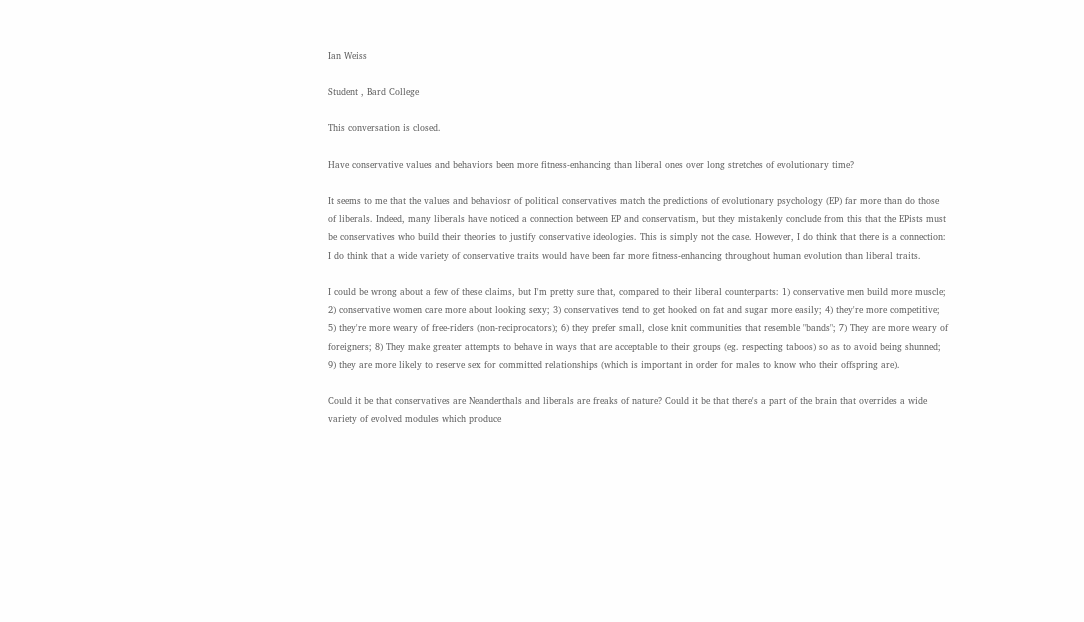Ian Weiss

Student , Bard College

This conversation is closed.

Have conservative values and behaviors been more fitness-enhancing than liberal ones over long stretches of evolutionary time?

It seems to me that the values and behaviosr of political conservatives match the predictions of evolutionary psychology (EP) far more than do those of liberals. Indeed, many liberals have noticed a connection between EP and conservatism, but they mistakenly conclude from this that the EPists must be conservatives who build their theories to justify conservative ideologies. This is simply not the case. However, I do think that there is a connection: I do think that a wide variety of conservative traits would have been far more fitness-enhancing throughout human evolution than liberal traits.

I could be wrong about a few of these claims, but I'm pretty sure that, compared to their liberal counterparts: 1) conservative men build more muscle; 2) conservative women care more about looking sexy; 3) conservatives tend to get hooked on fat and sugar more easily; 4) they're more competitive; 5) they're more weary of free-riders (non-reciprocators); 6) they prefer small, close knit communities that resemble "bands"; 7) They are more weary of foreigners; 8) They make greater attempts to behave in ways that are acceptable to their groups (eg. respecting taboos) so as to avoid being shunned; 9) they are more likely to reserve sex for committed relationships (which is important in order for males to know who their offspring are).

Could it be that conservatives are Neanderthals and liberals are freaks of nature? Could it be that there's a part of the brain that overrides a wide variety of evolved modules which produce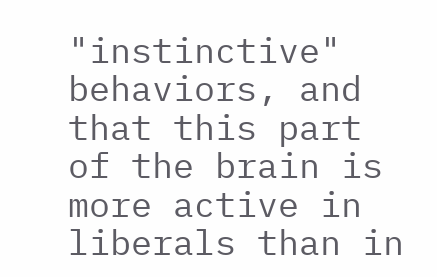"instinctive" behaviors, and that this part of the brain is more active in liberals than in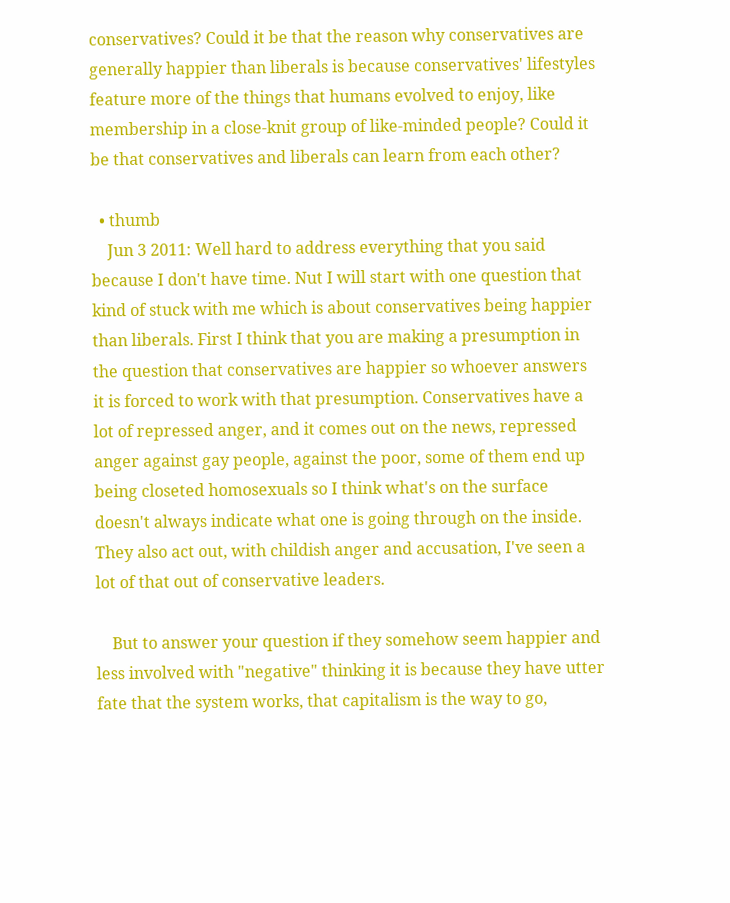conservatives? Could it be that the reason why conservatives are generally happier than liberals is because conservatives' lifestyles feature more of the things that humans evolved to enjoy, like membership in a close-knit group of like-minded people? Could it be that conservatives and liberals can learn from each other?

  • thumb
    Jun 3 2011: Well hard to address everything that you said because I don't have time. Nut I will start with one question that kind of stuck with me which is about conservatives being happier than liberals. First I think that you are making a presumption in the question that conservatives are happier so whoever answers it is forced to work with that presumption. Conservatives have a lot of repressed anger, and it comes out on the news, repressed anger against gay people, against the poor, some of them end up being closeted homosexuals so I think what's on the surface doesn't always indicate what one is going through on the inside. They also act out, with childish anger and accusation, I've seen a lot of that out of conservative leaders.

    But to answer your question if they somehow seem happier and less involved with "negative" thinking it is because they have utter fate that the system works, that capitalism is the way to go,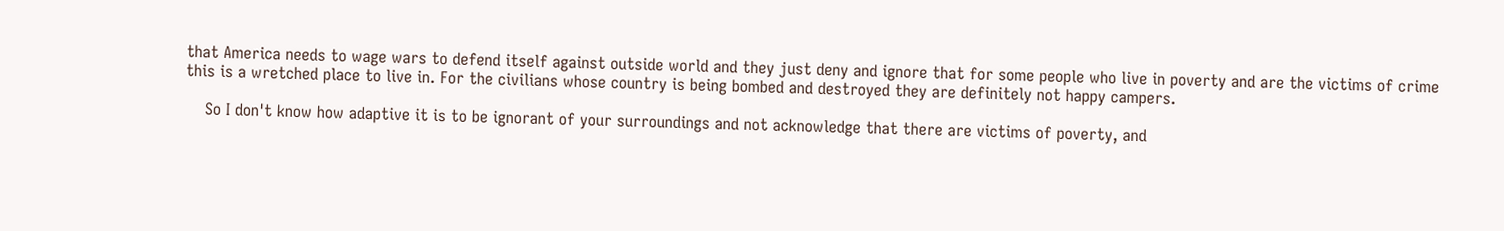that America needs to wage wars to defend itself against outside world and they just deny and ignore that for some people who live in poverty and are the victims of crime this is a wretched place to live in. For the civilians whose country is being bombed and destroyed they are definitely not happy campers.

    So I don't know how adaptive it is to be ignorant of your surroundings and not acknowledge that there are victims of poverty, and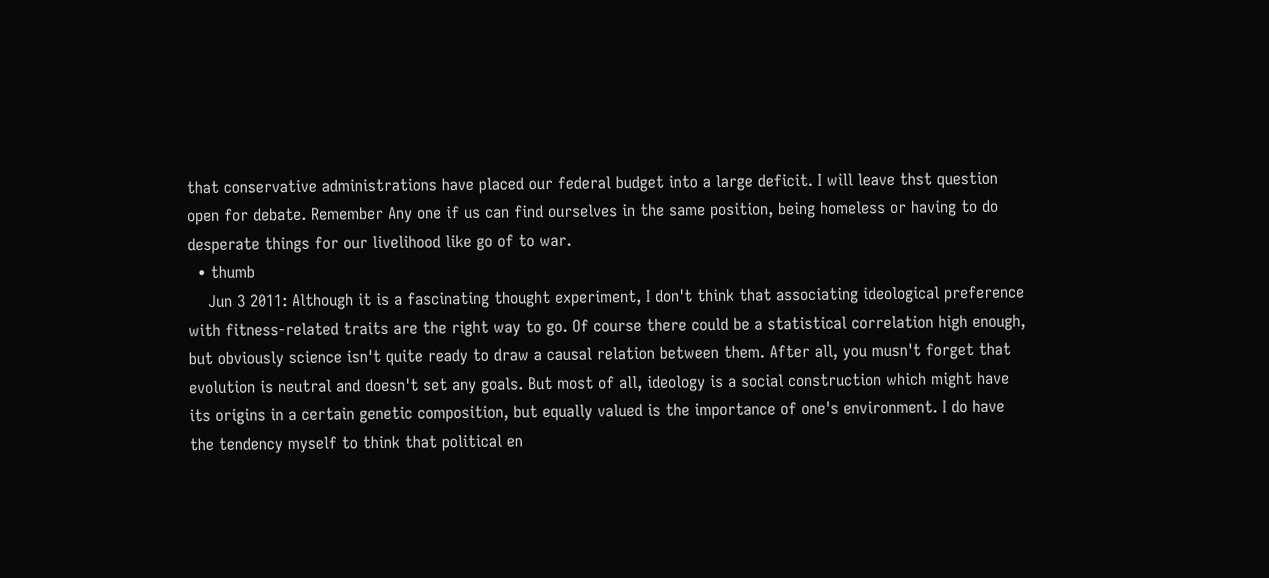that conservative administrations have placed our federal budget into a large deficit. I will leave thst question open for debate. Remember Any one if us can find ourselves in the same position, being homeless or having to do desperate things for our livelihood like go of to war.
  • thumb
    Jun 3 2011: Although it is a fascinating thought experiment, I don't think that associating ideological preference with fitness-related traits are the right way to go. Of course there could be a statistical correlation high enough, but obviously science isn't quite ready to draw a causal relation between them. After all, you musn't forget that evolution is neutral and doesn't set any goals. But most of all, ideology is a social construction which might have its origins in a certain genetic composition, but equally valued is the importance of one's environment. I do have the tendency myself to think that political en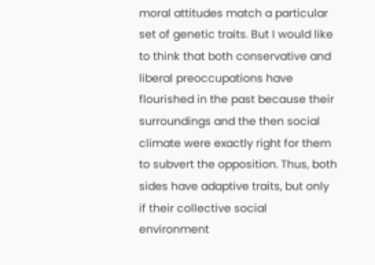moral attitudes match a particular set of genetic traits. But I would like to think that both conservative and liberal preoccupations have flourished in the past because their surroundings and the then social climate were exactly right for them to subvert the opposition. Thus, both sides have adaptive traits, but only if their collective social environment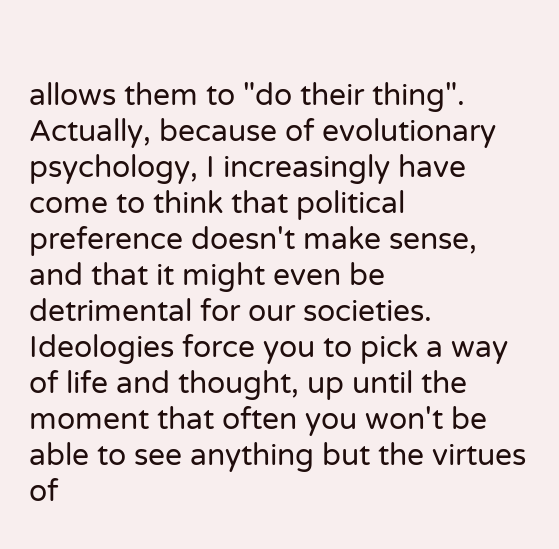allows them to "do their thing". Actually, because of evolutionary psychology, I increasingly have come to think that political preference doesn't make sense, and that it might even be detrimental for our societies. Ideologies force you to pick a way of life and thought, up until the moment that often you won't be able to see anything but the virtues of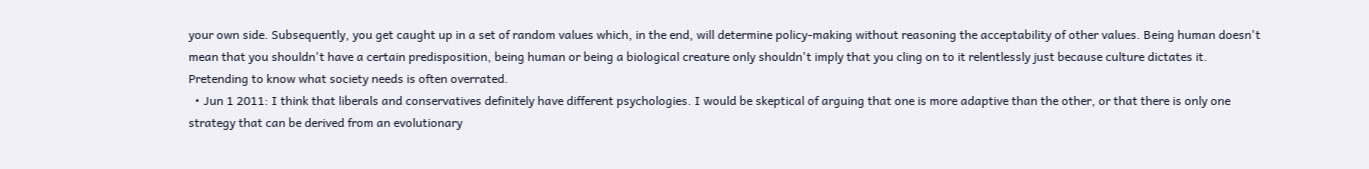your own side. Subsequently, you get caught up in a set of random values which, in the end, will determine policy-making without reasoning the acceptability of other values. Being human doesn't mean that you shouldn't have a certain predisposition, being human or being a biological creature only shouldn't imply that you cling on to it relentlessly just because culture dictates it. Pretending to know what society needs is often overrated.
  • Jun 1 2011: I think that liberals and conservatives definitely have different psychologies. I would be skeptical of arguing that one is more adaptive than the other, or that there is only one strategy that can be derived from an evolutionary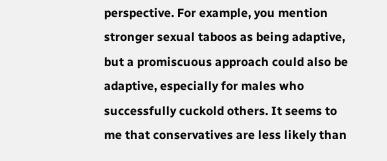perspective. For example, you mention stronger sexual taboos as being adaptive, but a promiscuous approach could also be adaptive, especially for males who successfully cuckold others. It seems to me that conservatives are less likely than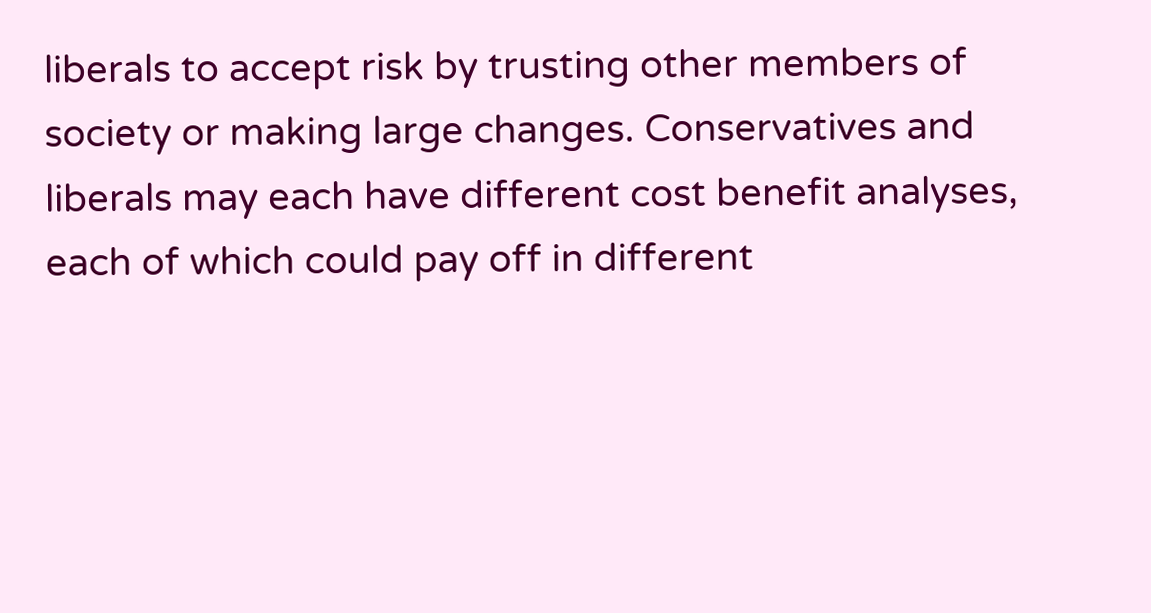liberals to accept risk by trusting other members of society or making large changes. Conservatives and liberals may each have different cost benefit analyses, each of which could pay off in different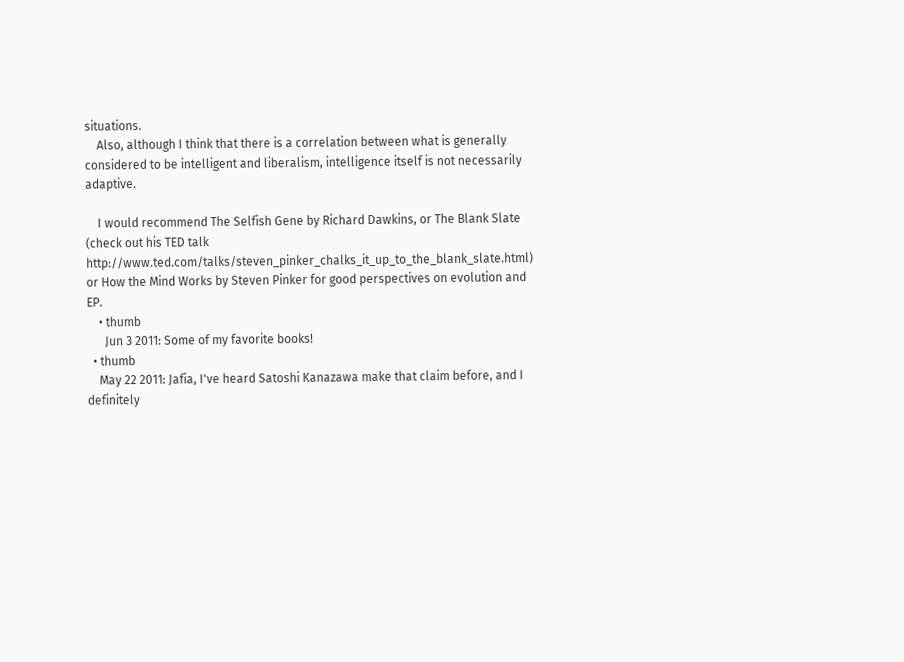situations.
    Also, although I think that there is a correlation between what is generally considered to be intelligent and liberalism, intelligence itself is not necessarily adaptive.

    I would recommend The Selfish Gene by Richard Dawkins, or The Blank Slate (check out his TED talk http://www.ted.com/talks/steven_pinker_chalks_it_up_to_the_blank_slate.html) or How the Mind Works by Steven Pinker for good perspectives on evolution and EP.
    • thumb
      Jun 3 2011: Some of my favorite books!
  • thumb
    May 22 2011: Jafia, I've heard Satoshi Kanazawa make that claim before, and I definitely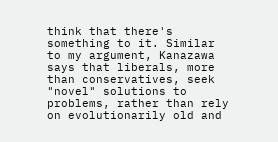think that there's something to it. Similar to my argument, Kanazawa says that liberals, more than conservatives, seek "novel" solutions to problems, rather than rely on evolutionarily old and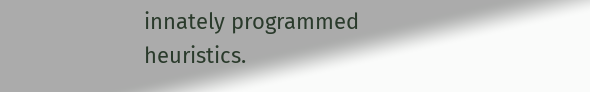innately programmed heuristics.